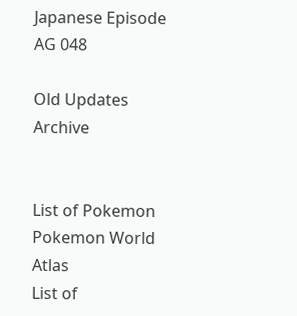Japanese Episode
AG 048

Old Updates Archive


List of Pokemon
Pokemon World Atlas
List of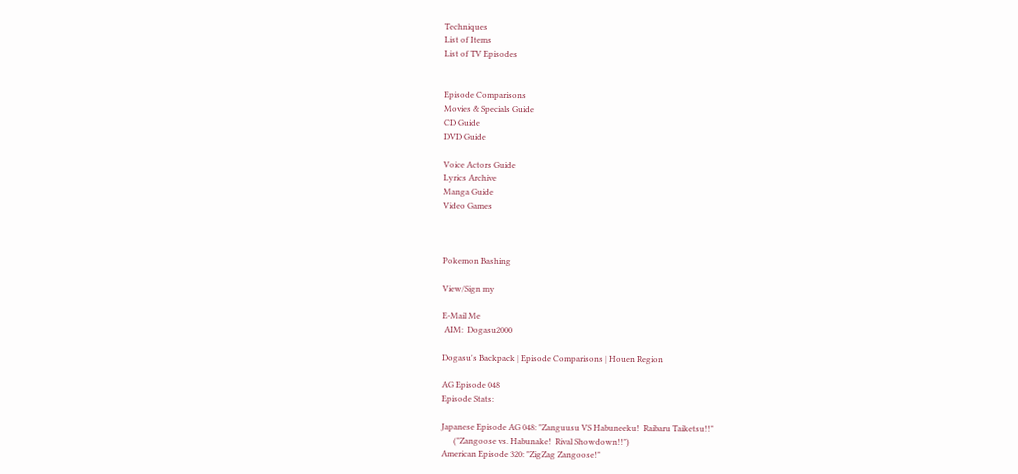Techniques
List of Items
List of TV Episodes


Episode Comparisons
Movies & Specials Guide
CD Guide
DVD Guide

Voice Actors Guide
Lyrics Archive
Manga Guide
Video Games



Pokemon Bashing

View/Sign my

E-Mail Me
 AIM:  Dogasu2000

Dogasu's Backpack | Episode Comparisons | Houen Region

AG Episode 048
Episode Stats:

Japanese Episode AG 048: "Zanguusu VS Habuneeku!  Raibaru Taiketsu!!"
      ("Zangoose vs. Habunake!  Rival Showdown!!")
American Episode 320: "ZigZag Zangoose!"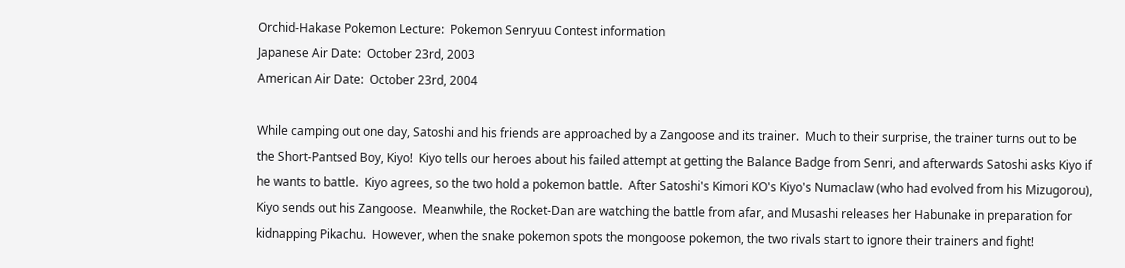Orchid-Hakase Pokemon Lecture:  Pokemon Senryuu Contest information
Japanese Air Date:  October 23rd, 2003
American Air Date:  October 23rd, 2004

While camping out one day, Satoshi and his friends are approached by a Zangoose and its trainer.  Much to their surprise, the trainer turns out to be the Short-Pantsed Boy, Kiyo!  Kiyo tells our heroes about his failed attempt at getting the Balance Badge from Senri, and afterwards Satoshi asks Kiyo if he wants to battle.  Kiyo agrees, so the two hold a pokemon battle.  After Satoshi's Kimori KO's Kiyo's Numaclaw (who had evolved from his Mizugorou), Kiyo sends out his Zangoose.  Meanwhile, the Rocket-Dan are watching the battle from afar, and Musashi releases her Habunake in preparation for kidnapping Pikachu.  However, when the snake pokemon spots the mongoose pokemon, the two rivals start to ignore their trainers and fight!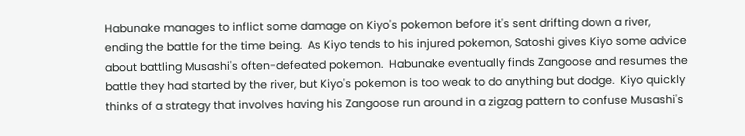Habunake manages to inflict some damage on Kiyo's pokemon before it's sent drifting down a river, ending the battle for the time being.  As Kiyo tends to his injured pokemon, Satoshi gives Kiyo some advice about battling Musashi's often-defeated pokemon.  Habunake eventually finds Zangoose and resumes the battle they had started by the river, but Kiyo's pokemon is too weak to do anything but dodge.  Kiyo quickly thinks of a strategy that involves having his Zangoose run around in a zigzag pattern to confuse Musashi's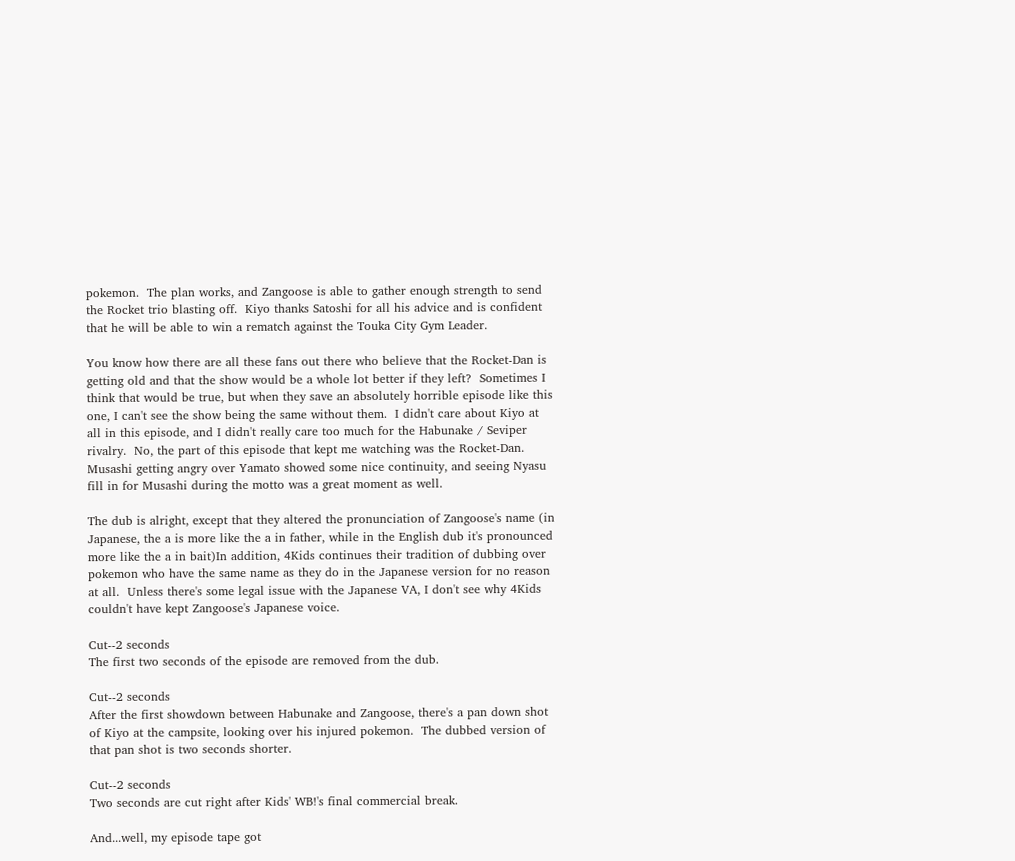pokemon.  The plan works, and Zangoose is able to gather enough strength to send the Rocket trio blasting off.  Kiyo thanks Satoshi for all his advice and is confident that he will be able to win a rematch against the Touka City Gym Leader.

You know how there are all these fans out there who believe that the Rocket-Dan is getting old and that the show would be a whole lot better if they left?  Sometimes I think that would be true, but when they save an absolutely horrible episode like this one, I can't see the show being the same without them.  I didn't care about Kiyo at all in this episode, and I didn't really care too much for the Habunake / Seviper rivalry.  No, the part of this episode that kept me watching was the Rocket-Dan.  Musashi getting angry over Yamato showed some nice continuity, and seeing Nyasu fill in for Musashi during the motto was a great moment as well.

The dub is alright, except that they altered the pronunciation of Zangoose's name (in Japanese, the a is more like the a in father, while in the English dub it's pronounced more like the a in bait)In addition, 4Kids continues their tradition of dubbing over pokemon who have the same name as they do in the Japanese version for no reason at all.  Unless there's some legal issue with the Japanese VA, I don't see why 4Kids couldn't have kept Zangoose's Japanese voice.

Cut--2 seconds
The first two seconds of the episode are removed from the dub.

Cut--2 seconds
After the first showdown between Habunake and Zangoose, there's a pan down shot of Kiyo at the campsite, looking over his injured pokemon.  The dubbed version of that pan shot is two seconds shorter.

Cut--2 seconds
Two seconds are cut right after Kids' WB!'s final commercial break.

And...well, my episode tape got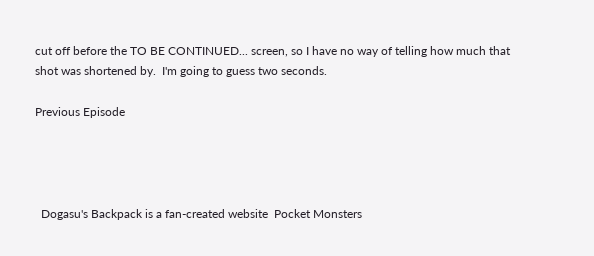cut off before the TO BE CONTINUED... screen, so I have no way of telling how much that shot was shortened by.  I'm going to guess two seconds.

Previous Episode




  Dogasu's Backpack is a fan-created website  Pocket Monsters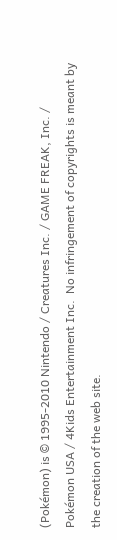(Pokémon) is © 1995-2010 Nintendo / Creatures Inc. / GAME FREAK, Inc. / Pokémon USA / 4Kids Entertainment Inc.  No infringement of copyrights is meant by the creation of the web site.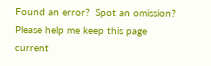Found an error?  Spot an omission?  Please help me keep this page current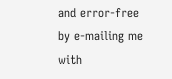and error-free by e-mailing me with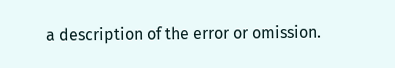a description of the error or omission.